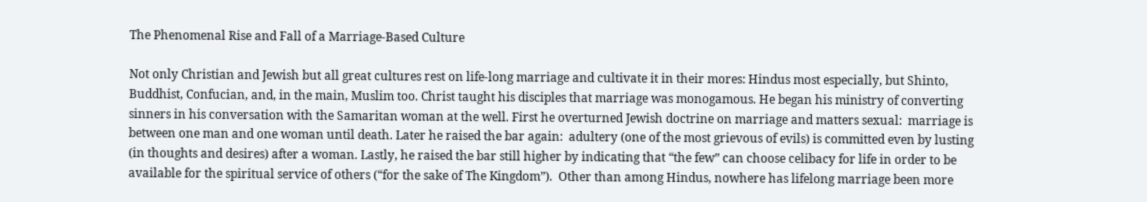The Phenomenal Rise and Fall of a Marriage-Based Culture

Not only Christian and Jewish but all great cultures rest on life-long marriage and cultivate it in their mores: Hindus most especially, but Shinto, Buddhist, Confucian, and, in the main, Muslim too. Christ taught his disciples that marriage was monogamous. He began his ministry of converting sinners in his conversation with the Samaritan woman at the well. First he overturned Jewish doctrine on marriage and matters sexual:  marriage is between one man and one woman until death. Later he raised the bar again:  adultery (one of the most grievous of evils) is committed even by lusting (in thoughts and desires) after a woman. Lastly, he raised the bar still higher by indicating that “the few” can choose celibacy for life in order to be available for the spiritual service of others (“for the sake of The Kingdom”).  Other than among Hindus, nowhere has lifelong marriage been more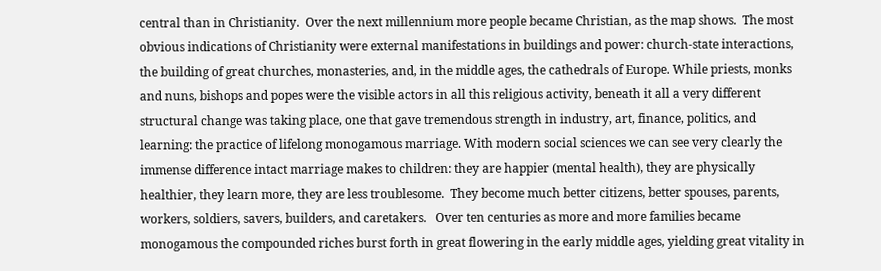central than in Christianity.  Over the next millennium more people became Christian, as the map shows.  The most obvious indications of Christianity were external manifestations in buildings and power: church-state interactions, the building of great churches, monasteries, and, in the middle ages, the cathedrals of Europe. While priests, monks and nuns, bishops and popes were the visible actors in all this religious activity, beneath it all a very different structural change was taking place, one that gave tremendous strength in industry, art, finance, politics, and learning: the practice of lifelong monogamous marriage. With modern social sciences we can see very clearly the immense difference intact marriage makes to children: they are happier (mental health), they are physically healthier, they learn more, they are less troublesome.  They become much better citizens, better spouses, parents, workers, soldiers, savers, builders, and caretakers.   Over ten centuries as more and more families became monogamous the compounded riches burst forth in great flowering in the early middle ages, yielding great vitality in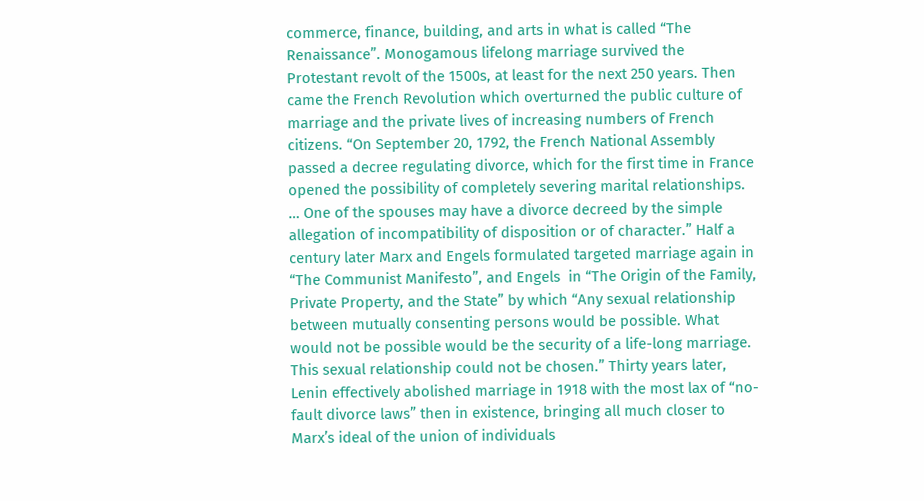commerce, finance, building, and arts in what is called “The Renaissance”. Monogamous lifelong marriage survived the Protestant revolt of the 1500s, at least for the next 250 years. Then came the French Revolution which overturned the public culture of marriage and the private lives of increasing numbers of French citizens. “On September 20, 1792, the French National Assembly passed a decree regulating divorce, which for the first time in France opened the possibility of completely severing marital relationships. … One of the spouses may have a divorce decreed by the simple allegation of incompatibility of disposition or of character.” Half a century later Marx and Engels formulated targeted marriage again in “The Communist Manifesto”, and Engels  in “The Origin of the Family, Private Property, and the State” by which “Any sexual relationship between mutually consenting persons would be possible. What would not be possible would be the security of a life-long marriage. This sexual relationship could not be chosen.” Thirty years later, Lenin effectively abolished marriage in 1918 with the most lax of “no-fault divorce laws” then in existence, bringing all much closer to Marx’s ideal of the union of individuals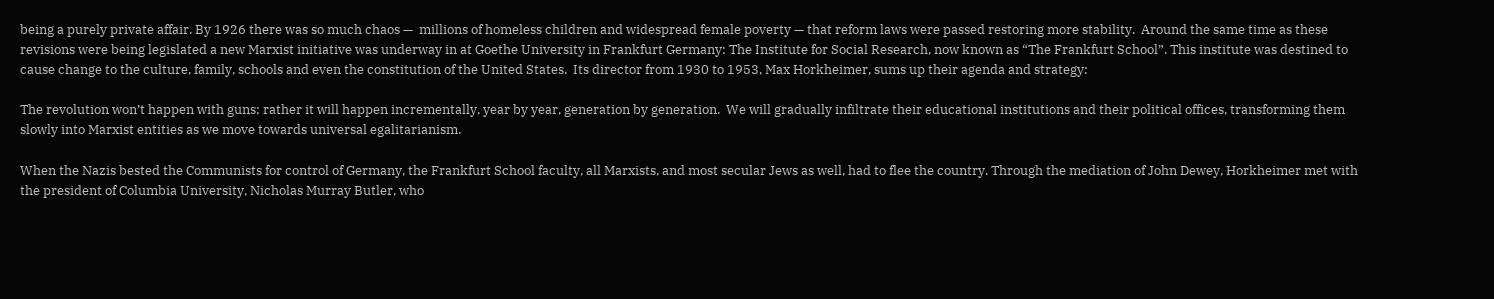being a purely private affair. By 1926 there was so much chaos —  millions of homeless children and widespread female poverty — that reform laws were passed restoring more stability.  Around the same time as these revisions were being legislated a new Marxist initiative was underway in at Goethe University in Frankfurt Germany: The Institute for Social Research, now known as “The Frankfurt School”. This institute was destined to cause change to the culture, family, schools and even the constitution of the United States.  Its director from 1930 to 1953, Max Horkheimer, sums up their agenda and strategy:

The revolution won’t happen with guns; rather it will happen incrementally, year by year, generation by generation.  We will gradually infiltrate their educational institutions and their political offices, transforming them slowly into Marxist entities as we move towards universal egalitarianism.

When the Nazis bested the Communists for control of Germany, the Frankfurt School faculty, all Marxists, and most secular Jews as well, had to flee the country. Through the mediation of John Dewey, Horkheimer met with the president of Columbia University, Nicholas Murray Butler, who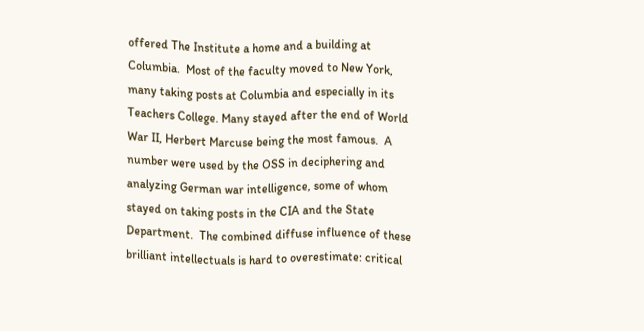offered The Institute a home and a building at Columbia.  Most of the faculty moved to New York, many taking posts at Columbia and especially in its Teachers College. Many stayed after the end of World War II, Herbert Marcuse being the most famous.  A number were used by the OSS in deciphering and analyzing German war intelligence, some of whom stayed on taking posts in the CIA and the State Department.  The combined diffuse influence of these brilliant intellectuals is hard to overestimate: critical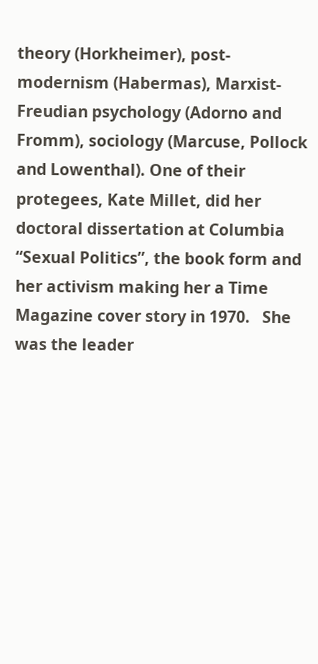theory (Horkheimer), post-modernism (Habermas), Marxist-Freudian psychology (Adorno and Fromm), sociology (Marcuse, Pollock and Lowenthal). One of their protegees, Kate Millet, did her doctoral dissertation at Columbia “Sexual Politics”, the book form and her activism making her a Time Magazine cover story in 1970.   She was the leader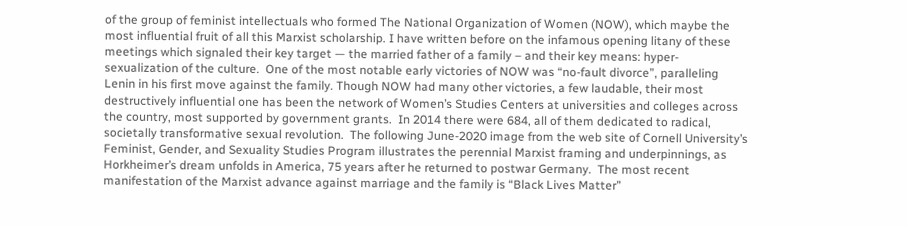of the group of feminist intellectuals who formed The National Organization of Women (NOW), which maybe the most influential fruit of all this Marxist scholarship. I have written before on the infamous opening litany of these meetings which signaled their key target — the married father of a family – and their key means: hyper-sexualization of the culture.  One of the most notable early victories of NOW was “no-fault divorce”, paralleling Lenin in his first move against the family. Though NOW had many other victories, a few laudable, their most destructively influential one has been the network of Women’s Studies Centers at universities and colleges across the country, most supported by government grants.  In 2014 there were 684, all of them dedicated to radical, societally transformative sexual revolution.  The following June-2020 image from the web site of Cornell University’s Feminist, Gender, and Sexuality Studies Program illustrates the perennial Marxist framing and underpinnings, as Horkheimer’s dream unfolds in America, 75 years after he returned to postwar Germany.  The most recent manifestation of the Marxist advance against marriage and the family is “Black Lives Matter”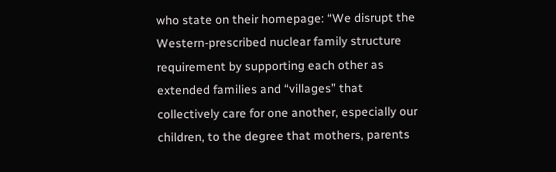who state on their homepage: “We disrupt the Western-prescribed nuclear family structure requirement by supporting each other as extended families and “villages” that collectively care for one another, especially our children, to the degree that mothers, parents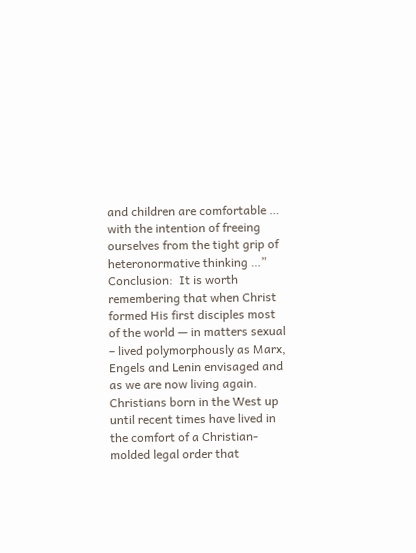and children are comfortable … with the intention of freeing ourselves from the tight grip of heteronormative thinking …” Conclusion:  It is worth remembering that when Christ formed His first disciples most of the world — in matters sexual – lived polymorphously as Marx, Engels and Lenin envisaged and as we are now living again.   Christians born in the West up until recent times have lived in the comfort of a Christian-molded legal order that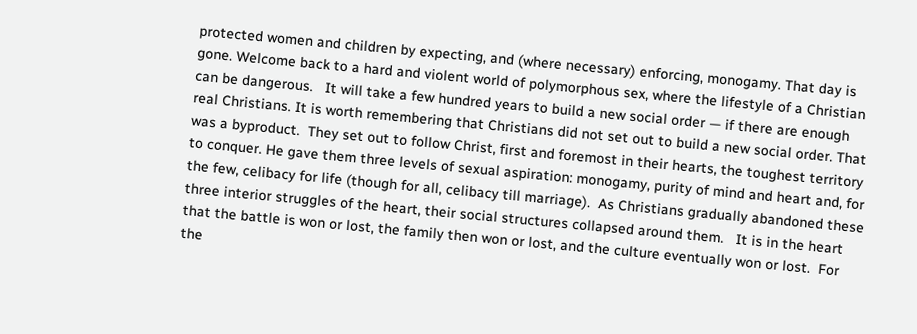protected women and children by expecting, and (where necessary) enforcing, monogamy. That day is gone. Welcome back to a hard and violent world of polymorphous sex, where the lifestyle of a Christian can be dangerous.   It will take a few hundred years to build a new social order — if there are enough real Christians. It is worth remembering that Christians did not set out to build a new social order. That was a byproduct.  They set out to follow Christ, first and foremost in their hearts, the toughest territory to conquer. He gave them three levels of sexual aspiration: monogamy, purity of mind and heart and, for the few, celibacy for life (though for all, celibacy till marriage).  As Christians gradually abandoned these three interior struggles of the heart, their social structures collapsed around them.   It is in the heart that the battle is won or lost, the family then won or lost, and the culture eventually won or lost.  For the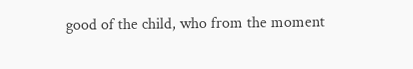good of the child, who from the moment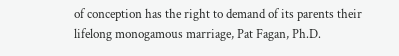of conception has the right to demand of its parents their lifelong monogamous marriage, Pat Fagan, Ph.D.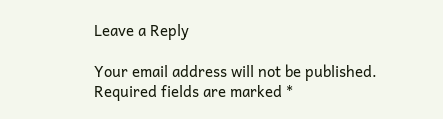Leave a Reply

Your email address will not be published. Required fields are marked *